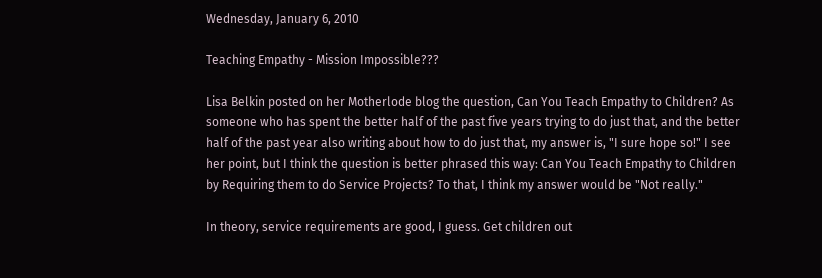Wednesday, January 6, 2010

Teaching Empathy - Mission Impossible???

Lisa Belkin posted on her Motherlode blog the question, Can You Teach Empathy to Children? As someone who has spent the better half of the past five years trying to do just that, and the better half of the past year also writing about how to do just that, my answer is, "I sure hope so!" I see her point, but I think the question is better phrased this way: Can You Teach Empathy to Children by Requiring them to do Service Projects? To that, I think my answer would be "Not really."

In theory, service requirements are good, I guess. Get children out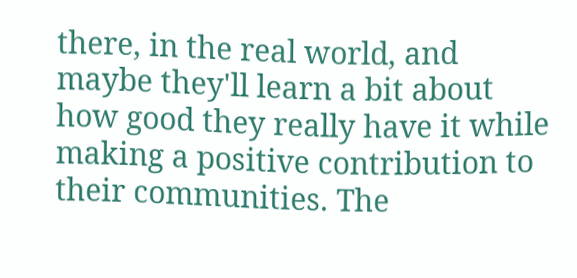there, in the real world, and maybe they'll learn a bit about how good they really have it while making a positive contribution to their communities. The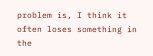problem is, I think it often loses something in the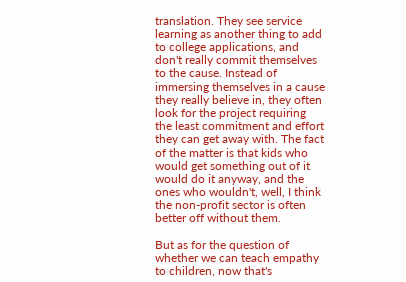translation. They see service learning as another thing to add to college applications, and don't really commit themselves to the cause. Instead of immersing themselves in a cause they really believe in, they often look for the project requiring the least commitment and effort they can get away with. The fact of the matter is that kids who would get something out of it would do it anyway, and the ones who wouldn't, well, I think the non-profit sector is often better off without them.

But as for the question of whether we can teach empathy to children, now that's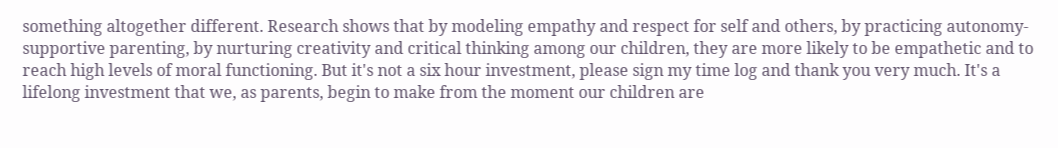something altogether different. Research shows that by modeling empathy and respect for self and others, by practicing autonomy-supportive parenting, by nurturing creativity and critical thinking among our children, they are more likely to be empathetic and to reach high levels of moral functioning. But it's not a six hour investment, please sign my time log and thank you very much. It's a lifelong investment that we, as parents, begin to make from the moment our children are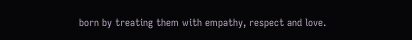born by treating them with empathy, respect and love.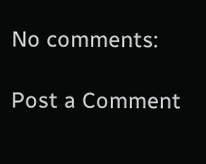No comments:

Post a Comment